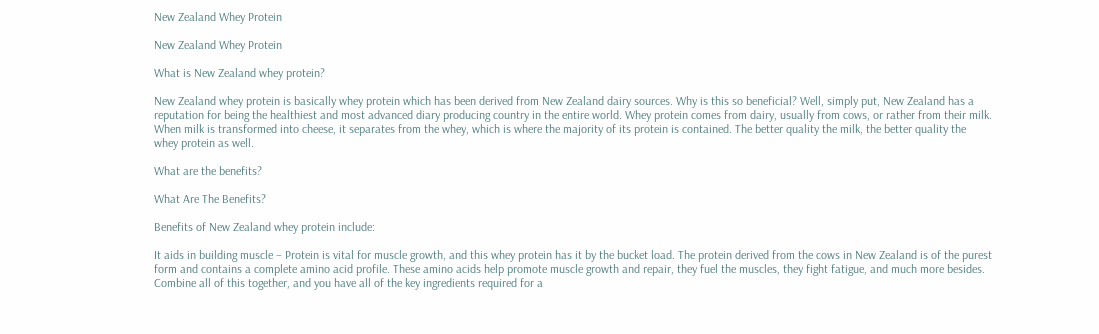New Zealand Whey Protein

New Zealand Whey Protein

What is New Zealand whey protein?

New Zealand whey protein is basically whey protein which has been derived from New Zealand dairy sources. Why is this so beneficial? Well, simply put, New Zealand has a reputation for being the healthiest and most advanced diary producing country in the entire world. Whey protein comes from dairy, usually from cows, or rather from their milk. When milk is transformed into cheese, it separates from the whey, which is where the majority of its protein is contained. The better quality the milk, the better quality the whey protein as well.

What are the benefits?

What Are The Benefits?

Benefits of New Zealand whey protein include:

It aids in building muscle – Protein is vital for muscle growth, and this whey protein has it by the bucket load. The protein derived from the cows in New Zealand is of the purest form and contains a complete amino acid profile. These amino acids help promote muscle growth and repair, they fuel the muscles, they fight fatigue, and much more besides. Combine all of this together, and you have all of the key ingredients required for a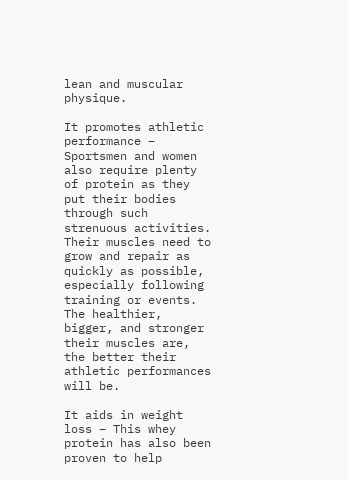lean and muscular physique.

It promotes athletic performance – Sportsmen and women also require plenty of protein as they put their bodies through such strenuous activities. Their muscles need to grow and repair as quickly as possible, especially following training or events. The healthier, bigger, and stronger their muscles are, the better their athletic performances will be.

It aids in weight loss – This whey protein has also been proven to help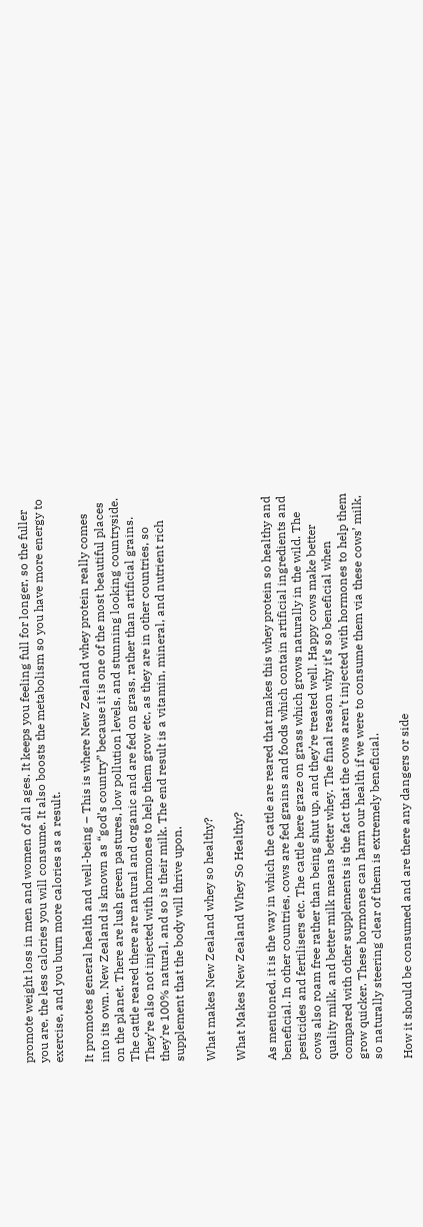promote weight loss in men and women of all ages. It keeps you feeling full for longer, so the fuller you are, the less calories you will consume. It also boosts the metabolism so you have more energy to exercise, and you burn more calories as a result.

It promotes general health and well-being – This is where New Zealand whey protein really comes into its own. New Zealand is known as “god’s country” because it is one of the most beautiful places on the planet. There are lush green pastures, low pollution levels, and stunning looking countryside. The cattle reared there are natural and organic and are fed on grass, rather than artificial grains. They’re also not injected with hormones to help them grow etc, as they are in other countries, so they’re 100% natural, and so is their milk. The end result is a vitamin, mineral, and nutrient rich supplement that the body will thrive upon.

What makes New Zealand whey so healthy?

What Makes New Zealand Whey So Healthy?

As mentioned, it is the way in which the cattle are reared that makes this whey protein so healthy and beneficial. In other countries, cows are fed grains and foods which contain artificial ingredients and pesticides and fertilisers etc. The cattle here graze on grass which grows naturally in the wild. The cows also roam free rather than being shut up, and they’re treated well. Happy cows make better quality milk, and better milk means better whey. The final reason why it’s so beneficial when compared with other supplements is the fact that the cows aren’t injected with hormones to help them grow quicker. These hormones can harm our health if we were to consume them via these cows’ milk, so naturally steering clear of them is extremely beneficial.

How it should be consumed and are there any dangers or side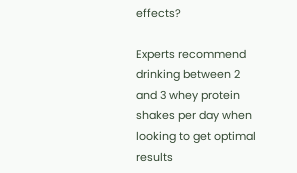effects?

Experts recommend drinking between 2 and 3 whey protein shakes per day when looking to get optimal results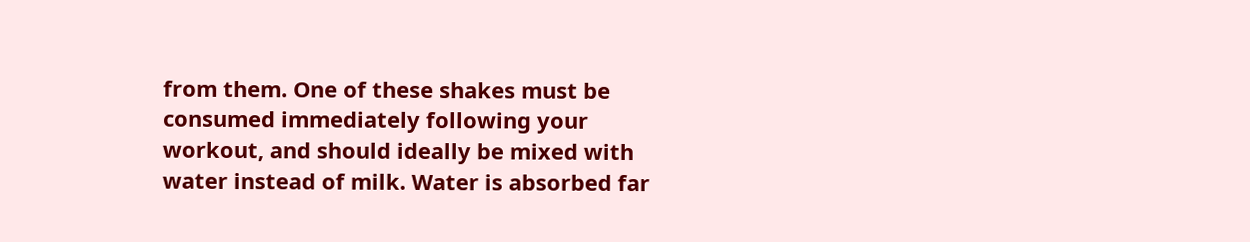from them. One of these shakes must be consumed immediately following your workout, and should ideally be mixed with water instead of milk. Water is absorbed far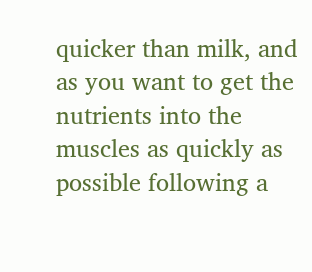quicker than milk, and as you want to get the nutrients into the muscles as quickly as possible following a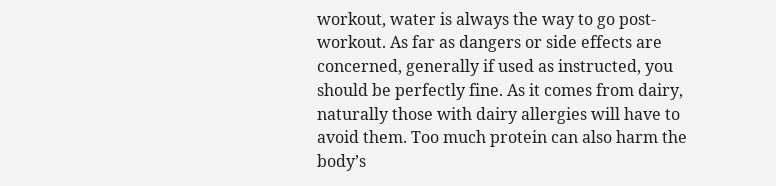workout, water is always the way to go post-workout. As far as dangers or side effects are concerned, generally if used as instructed, you should be perfectly fine. As it comes from dairy, naturally those with dairy allergies will have to avoid them. Too much protein can also harm the body’s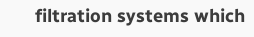filtration systems which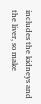includes the kidneys and the liver, so make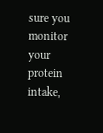sure you monitor your protein intake,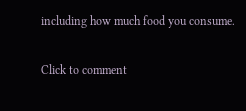including how much food you consume.

Click to comment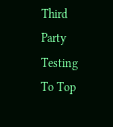Third Party Testing
To Top